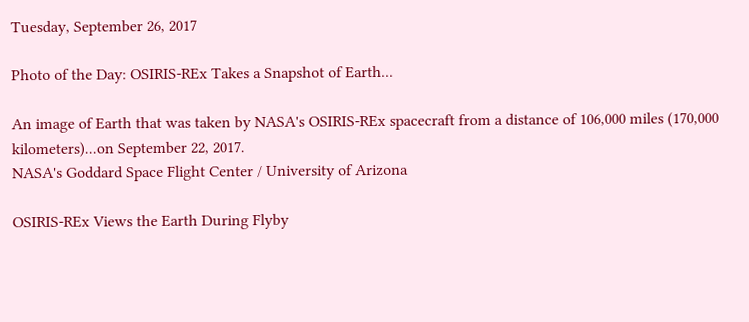Tuesday, September 26, 2017

Photo of the Day: OSIRIS-REx Takes a Snapshot of Earth...

An image of Earth that was taken by NASA's OSIRIS-REx spacecraft from a distance of 106,000 miles (170,000 kilometers)...on September 22, 2017.
NASA's Goddard Space Flight Center / University of Arizona

OSIRIS-REx Views the Earth During Flyby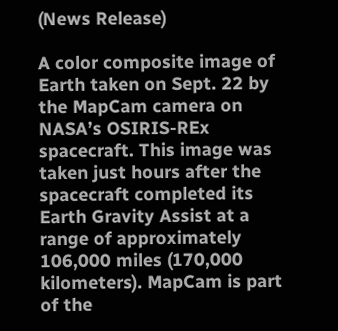(News Release)

A color composite image of Earth taken on Sept. 22 by the MapCam camera on NASA’s OSIRIS-REx spacecraft. This image was taken just hours after the spacecraft completed its Earth Gravity Assist at a range of approximately 106,000 miles (170,000 kilometers). MapCam is part of the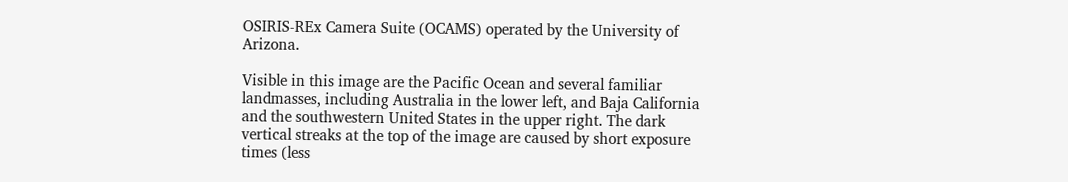OSIRIS-REx Camera Suite (OCAMS) operated by the University of Arizona.

Visible in this image are the Pacific Ocean and several familiar landmasses, including Australia in the lower left, and Baja California and the southwestern United States in the upper right. The dark vertical streaks at the top of the image are caused by short exposure times (less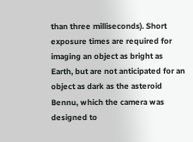than three milliseconds). Short exposure times are required for imaging an object as bright as Earth, but are not anticipated for an object as dark as the asteroid Bennu, which the camera was designed to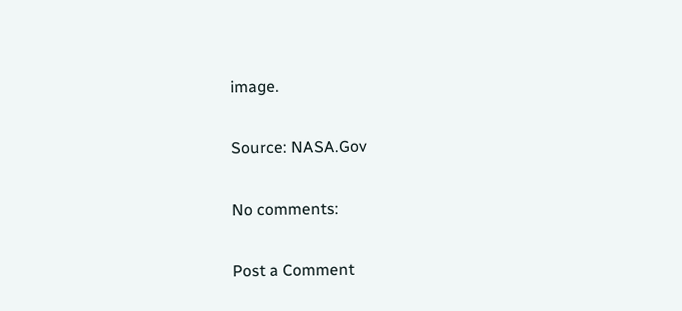image.

Source: NASA.Gov

No comments:

Post a Comment